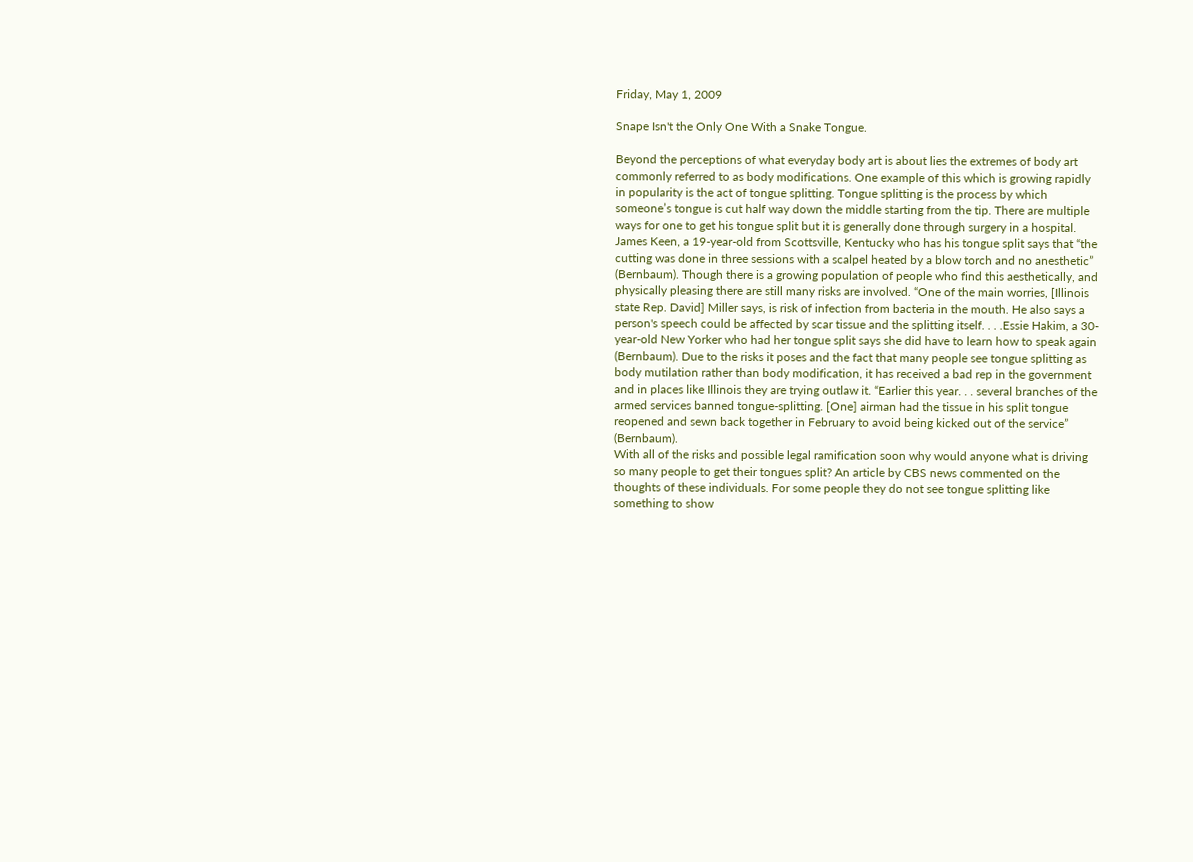Friday, May 1, 2009

Snape Isn't the Only One With a Snake Tongue.

Beyond the perceptions of what everyday body art is about lies the extremes of body art commonly referred to as body modifications. One example of this which is growing rapidly in popularity is the act of tongue splitting. Tongue splitting is the process by which someone’s tongue is cut half way down the middle starting from the tip. There are multiple ways for one to get his tongue split but it is generally done through surgery in a hospital. James Keen, a 19-year-old from Scottsville, Kentucky who has his tongue split says that “the cutting was done in three sessions with a scalpel heated by a blow torch and no anesthetic” (Bernbaum). Though there is a growing population of people who find this aesthetically, and physically pleasing there are still many risks are involved. “One of the main worries, [Illinois state Rep. David] Miller says, is risk of infection from bacteria in the mouth. He also says a person's speech could be affected by scar tissue and the splitting itself. . . .Essie Hakim, a 30-year-old New Yorker who had her tongue split says she did have to learn how to speak again (Bernbaum). Due to the risks it poses and the fact that many people see tongue splitting as body mutilation rather than body modification, it has received a bad rep in the government and in places like Illinois they are trying outlaw it. “Earlier this year. . . several branches of the armed services banned tongue-splitting. [One] airman had the tissue in his split tongue reopened and sewn back together in February to avoid being kicked out of the service” (Bernbaum).
With all of the risks and possible legal ramification soon why would anyone what is driving so many people to get their tongues split? An article by CBS news commented on the thoughts of these individuals. For some people they do not see tongue splitting like something to show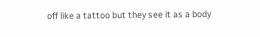off like a tattoo but they see it as a body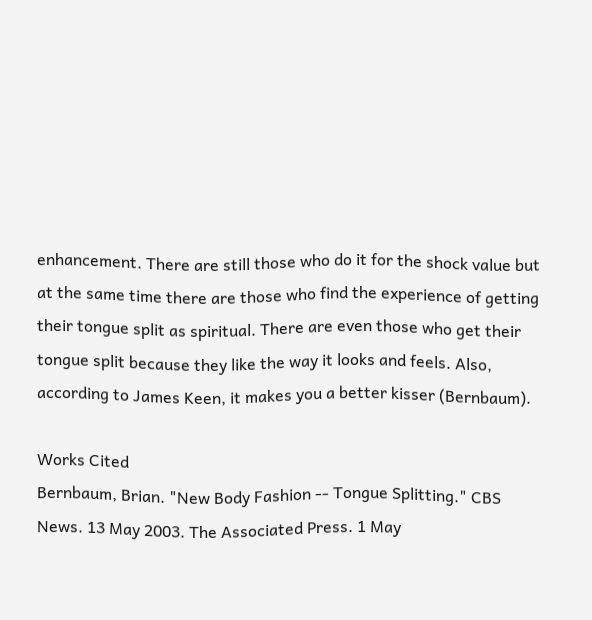enhancement. There are still those who do it for the shock value but at the same time there are those who find the experience of getting their tongue split as spiritual. There are even those who get their tongue split because they like the way it looks and feels. Also, according to James Keen, it makes you a better kisser (Bernbaum).

Works Cited
Bernbaum, Brian. "New Body Fashion -- Tongue Splitting." CBS News. 13 May 2003. The Associated Press. 1 May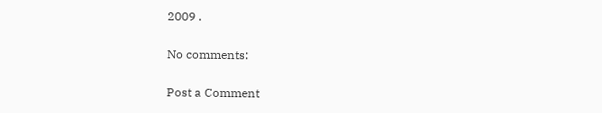2009 .

No comments:

Post a Comment